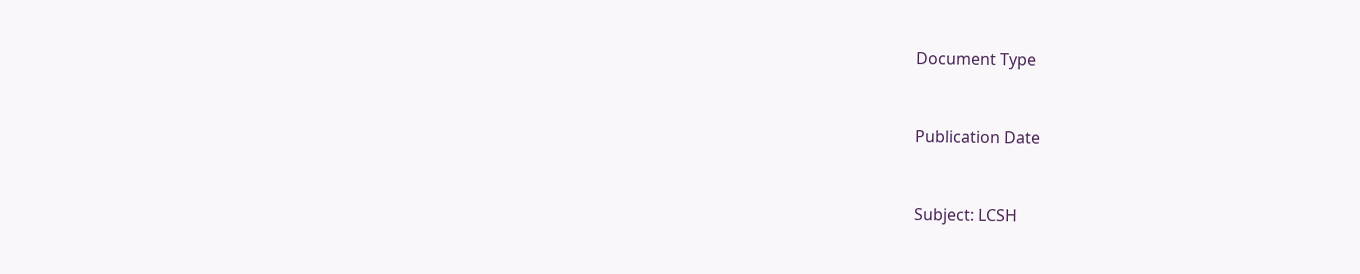Document Type


Publication Date


Subject: LCSH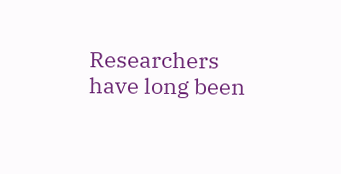Researchers have long been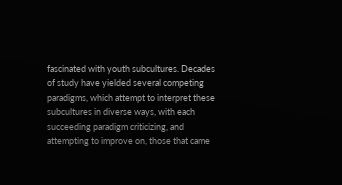fascinated with youth subcultures. Decades of study have yielded several competing paradigms, which attempt to interpret these subcultures in diverse ways, with each succeeding paradigm criticizing, and attempting to improve on, those that came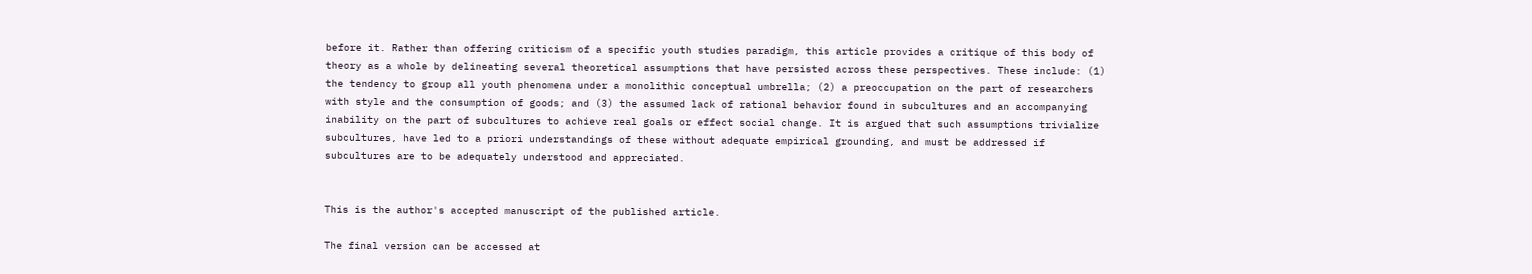before it. Rather than offering criticism of a specific youth studies paradigm, this article provides a critique of this body of theory as a whole by delineating several theoretical assumptions that have persisted across these perspectives. These include: (1) the tendency to group all youth phenomena under a monolithic conceptual umbrella; (2) a preoccupation on the part of researchers with style and the consumption of goods; and (3) the assumed lack of rational behavior found in subcultures and an accompanying inability on the part of subcultures to achieve real goals or effect social change. It is argued that such assumptions trivialize subcultures, have led to a priori understandings of these without adequate empirical grounding, and must be addressed if subcultures are to be adequately understood and appreciated.


This is the author's accepted manuscript of the published article.

The final version can be accessed at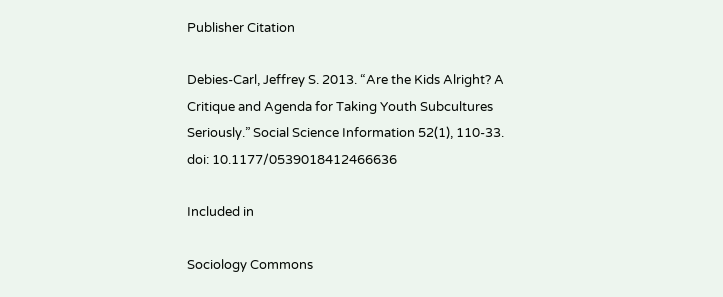Publisher Citation

Debies-Carl, Jeffrey S. 2013. “Are the Kids Alright? A Critique and Agenda for Taking Youth Subcultures Seriously.” Social Science Information 52(1), 110-33. doi: 10.1177/0539018412466636

Included in

Sociology Commons